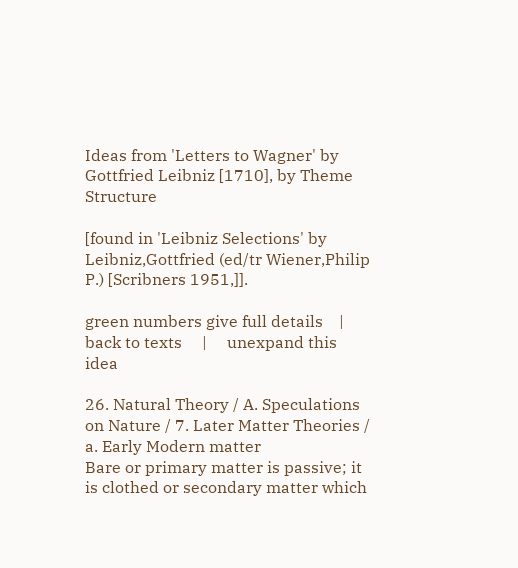Ideas from 'Letters to Wagner' by Gottfried Leibniz [1710], by Theme Structure

[found in 'Leibniz Selections' by Leibniz,Gottfried (ed/tr Wiener,Philip P.) [Scribners 1951,]].

green numbers give full details    |     back to texts     |     unexpand this idea

26. Natural Theory / A. Speculations on Nature / 7. Later Matter Theories / a. Early Modern matter
Bare or primary matter is passive; it is clothed or secondary matter which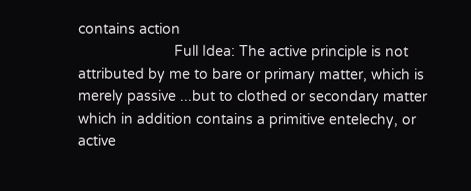contains action
                        Full Idea: The active principle is not attributed by me to bare or primary matter, which is merely passive ...but to clothed or secondary matter which in addition contains a primitive entelechy, or active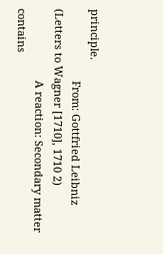principle.
                        From: Gottfried Leibniz (Letters to Wagner [1710], 1710 2)
                        A reaction: Secondary matter contains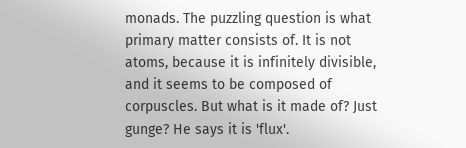monads. The puzzling question is what primary matter consists of. It is not atoms, because it is infinitely divisible, and it seems to be composed of corpuscles. But what is it made of? Just gunge? He says it is 'flux'.